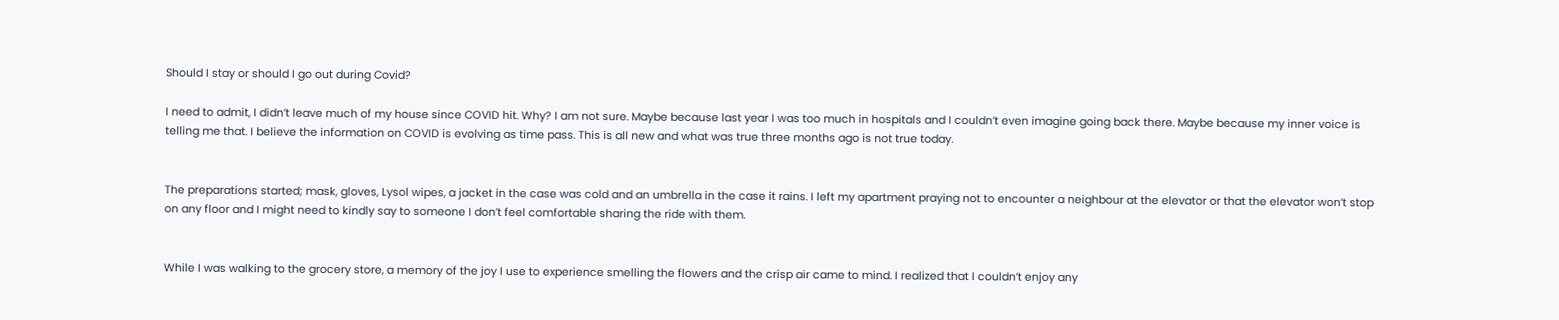Should I stay or should I go out during Covid?

I need to admit, I didn’t leave much of my house since COVID hit. Why? I am not sure. Maybe because last year I was too much in hospitals and I couldn’t even imagine going back there. Maybe because my inner voice is telling me that. I believe the information on COVID is evolving as time pass. This is all new and what was true three months ago is not true today.


The preparations started; mask, gloves, Lysol wipes, a jacket in the case was cold and an umbrella in the case it rains. I left my apartment praying not to encounter a neighbour at the elevator or that the elevator won’t stop on any floor and I might need to kindly say to someone I don’t feel comfortable sharing the ride with them.


While I was walking to the grocery store, a memory of the joy I use to experience smelling the flowers and the crisp air came to mind. I realized that I couldn’t enjoy any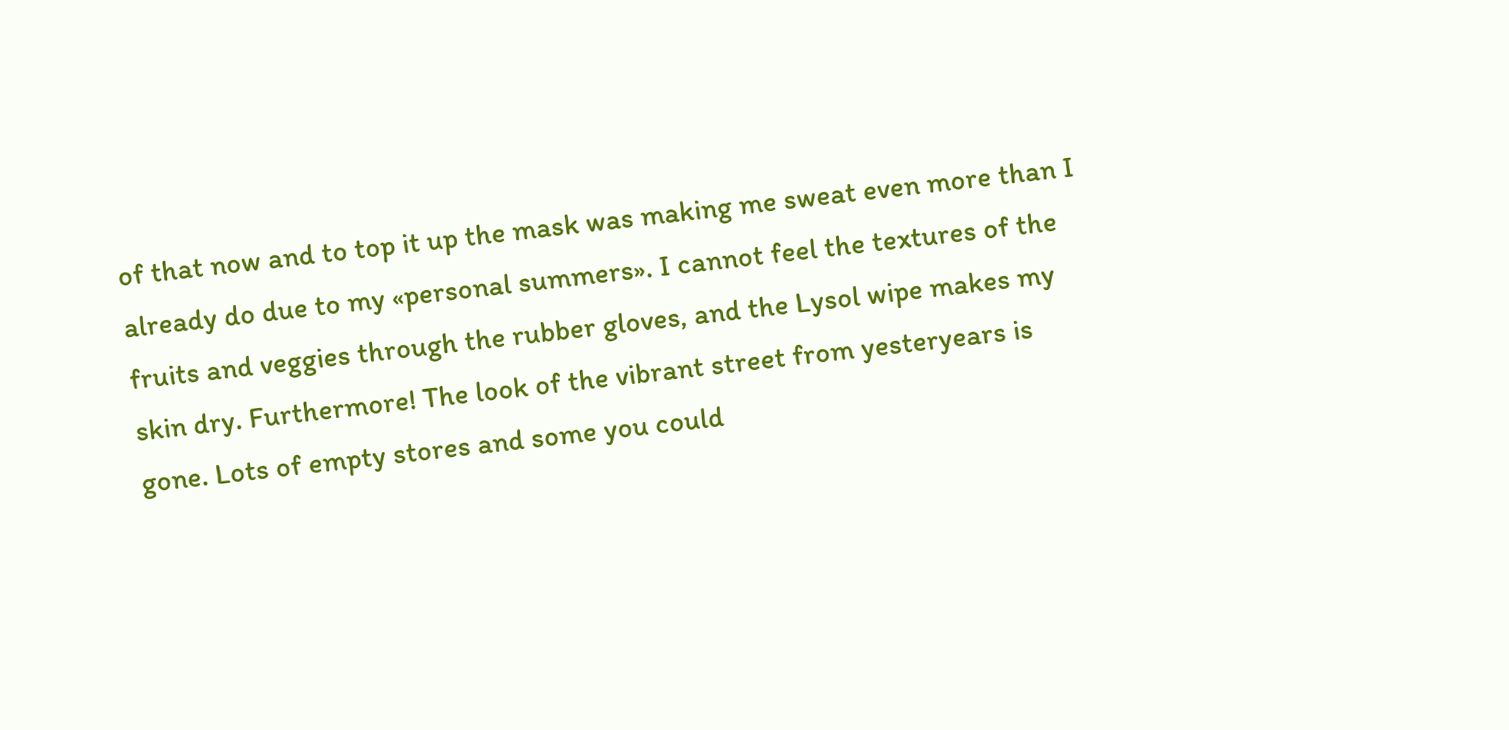of that now and to top it up the mask was making me sweat even more than I already do due to my «personal summers». I cannot feel the textures of the fruits and veggies through the rubber gloves, and the Lysol wipe makes my skin dry. Furthermore! The look of the vibrant street from yesteryears is gone. Lots of empty stores and some you could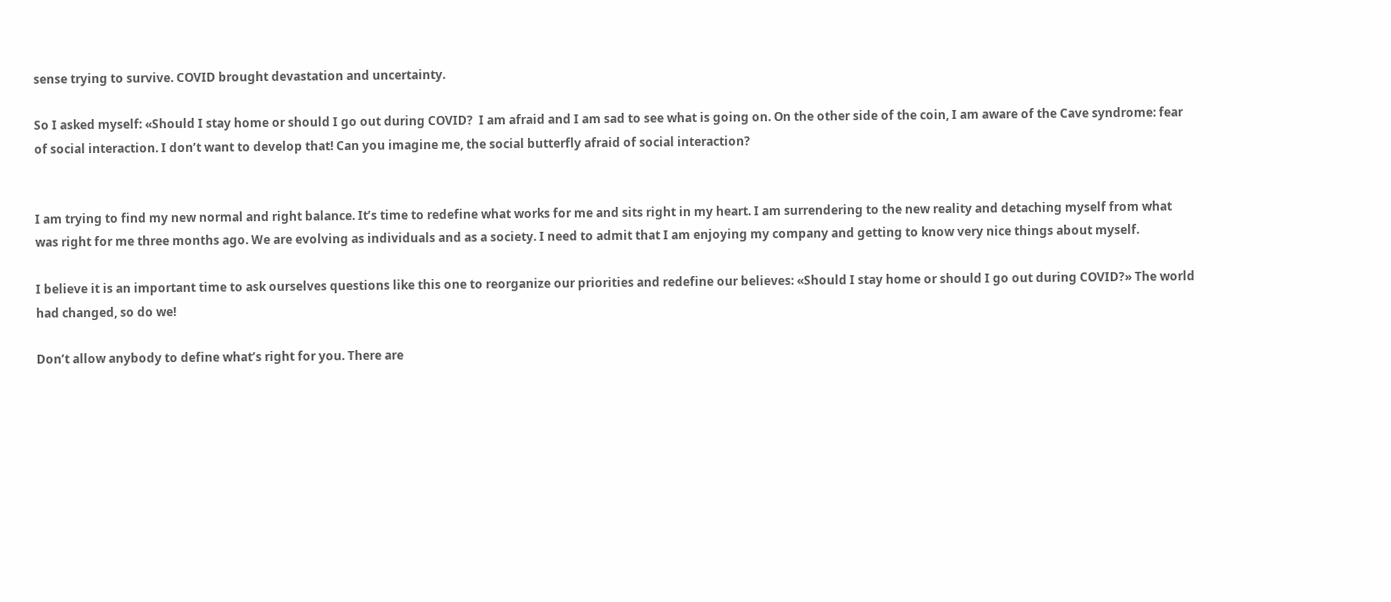sense trying to survive. COVID brought devastation and uncertainty.

So I asked myself: «Should I stay home or should I go out during COVID?  I am afraid and I am sad to see what is going on. On the other side of the coin, I am aware of the Cave syndrome: fear of social interaction. I don’t want to develop that! Can you imagine me, the social butterfly afraid of social interaction?


I am trying to find my new normal and right balance. It’s time to redefine what works for me and sits right in my heart. I am surrendering to the new reality and detaching myself from what was right for me three months ago. We are evolving as individuals and as a society. I need to admit that I am enjoying my company and getting to know very nice things about myself.

I believe it is an important time to ask ourselves questions like this one to reorganize our priorities and redefine our believes: «Should I stay home or should I go out during COVID?» The world had changed, so do we!

Don’t allow anybody to define what’s right for you. There are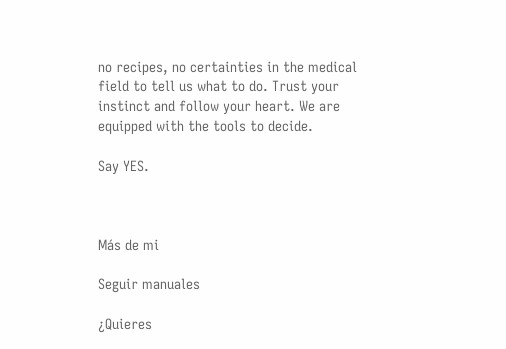no recipes, no certainties in the medical field to tell us what to do. Trust your instinct and follow your heart. We are equipped with the tools to decide.

Say YES.



Más de mi

Seguir manuales

¿Quieres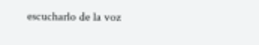escucharlo de la voz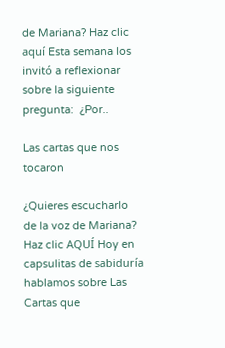de Mariana? Haz clic aquí Esta semana los invitó a reflexionar sobre la siguiente pregunta:  ¿Por..

Las cartas que nos tocaron

¿Quieres escucharlo de la voz de Mariana? Haz clic AQUÍ Hoy en capsulitas de sabiduría hablamos sobre Las Cartas que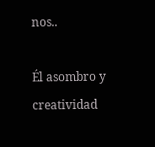nos..

Él asombro y creatividad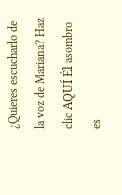¿Quieres escucharlo de la voz de Mariana? Haz clic AQUÍ Él asombro es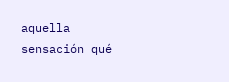aquella sensación qué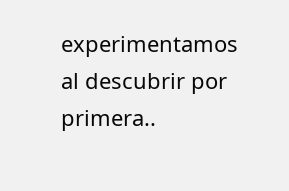experimentamos al descubrir por primera..